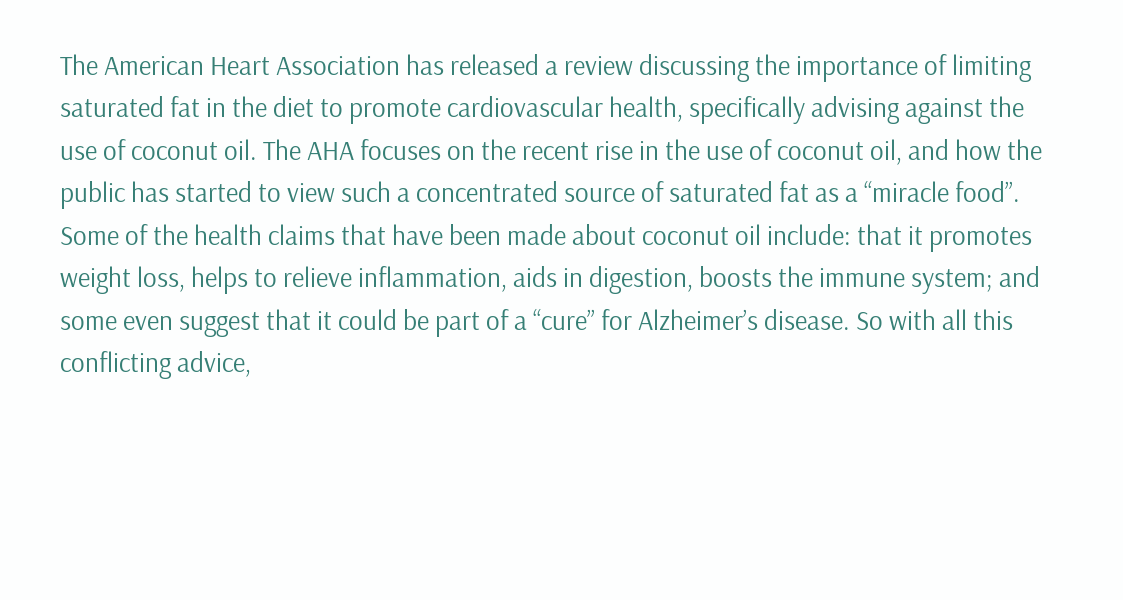The American Heart Association has released a review discussing the importance of limiting saturated fat in the diet to promote cardiovascular health, specifically advising against the use of coconut oil. The AHA focuses on the recent rise in the use of coconut oil, and how the public has started to view such a concentrated source of saturated fat as a “miracle food”. Some of the health claims that have been made about coconut oil include: that it promotes weight loss, helps to relieve inflammation, aids in digestion, boosts the immune system; and some even suggest that it could be part of a “cure” for Alzheimer’s disease. So with all this conflicting advice,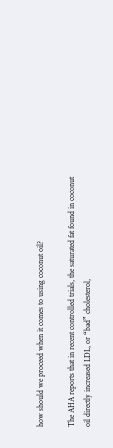how should we proceed when it comes to using coconut oil?

The AHA reports that in recent controlled trials, the saturated fat found in coconut oil directly increased LDL, or “bad” cholesterol,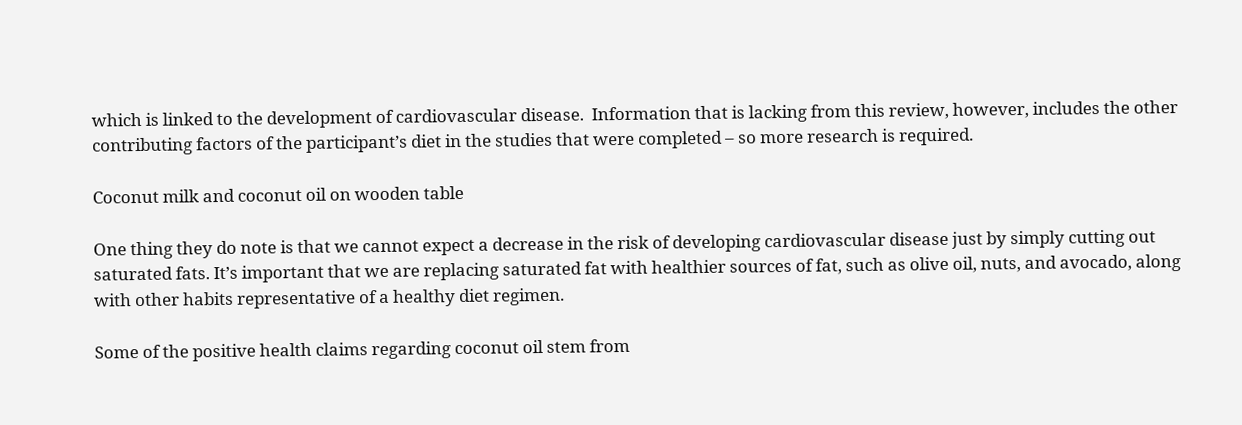which is linked to the development of cardiovascular disease.  Information that is lacking from this review, however, includes the other contributing factors of the participant’s diet in the studies that were completed – so more research is required.

Coconut milk and coconut oil on wooden table

One thing they do note is that we cannot expect a decrease in the risk of developing cardiovascular disease just by simply cutting out saturated fats. It’s important that we are replacing saturated fat with healthier sources of fat, such as olive oil, nuts, and avocado, along with other habits representative of a healthy diet regimen.

Some of the positive health claims regarding coconut oil stem from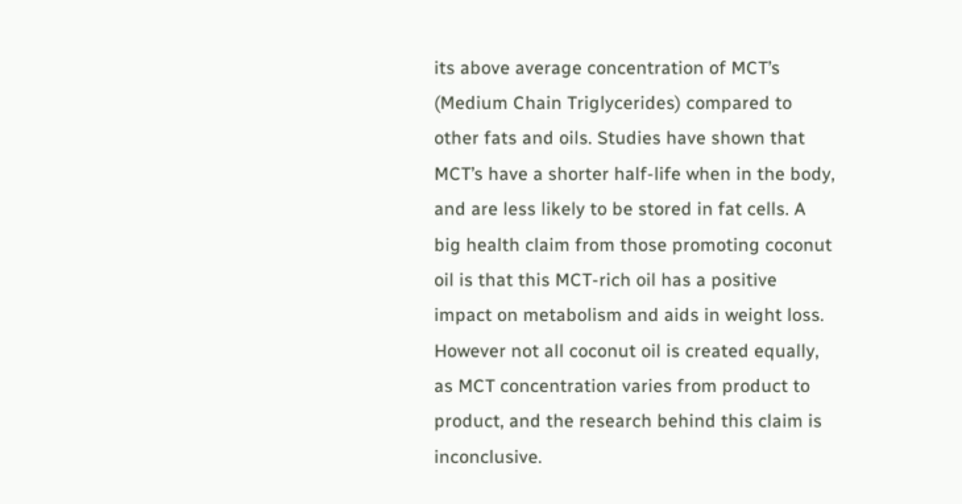its above average concentration of MCT’s (Medium Chain Triglycerides) compared to other fats and oils. Studies have shown that MCT’s have a shorter half-life when in the body, and are less likely to be stored in fat cells. A big health claim from those promoting coconut oil is that this MCT-rich oil has a positive impact on metabolism and aids in weight loss. However not all coconut oil is created equally, as MCT concentration varies from product to product, and the research behind this claim is inconclusive.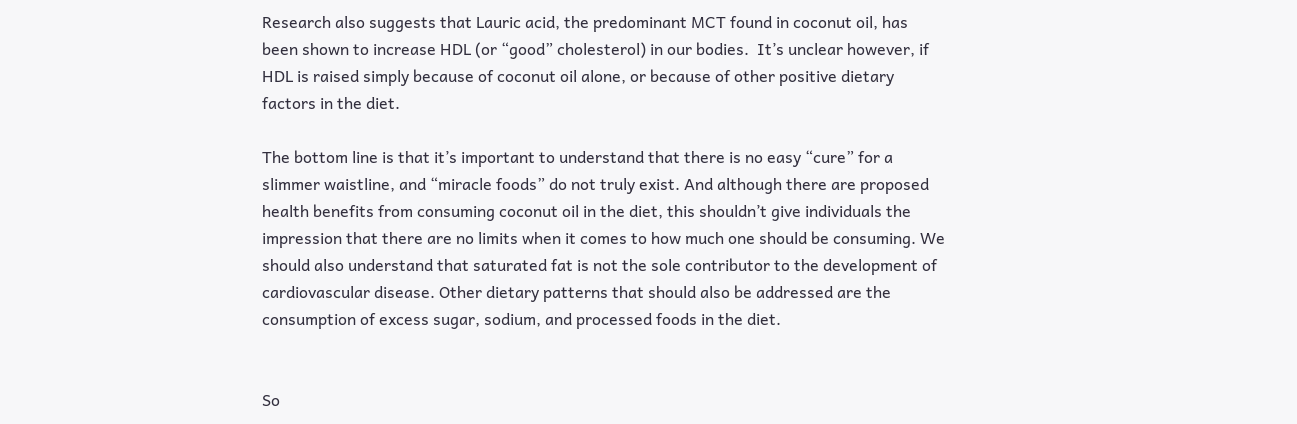Research also suggests that Lauric acid, the predominant MCT found in coconut oil, has been shown to increase HDL (or “good” cholesterol) in our bodies.  It’s unclear however, if HDL is raised simply because of coconut oil alone, or because of other positive dietary factors in the diet.

The bottom line is that it’s important to understand that there is no easy “cure” for a slimmer waistline, and “miracle foods” do not truly exist. And although there are proposed health benefits from consuming coconut oil in the diet, this shouldn’t give individuals the impression that there are no limits when it comes to how much one should be consuming. We should also understand that saturated fat is not the sole contributor to the development of cardiovascular disease. Other dietary patterns that should also be addressed are the consumption of excess sugar, sodium, and processed foods in the diet.


So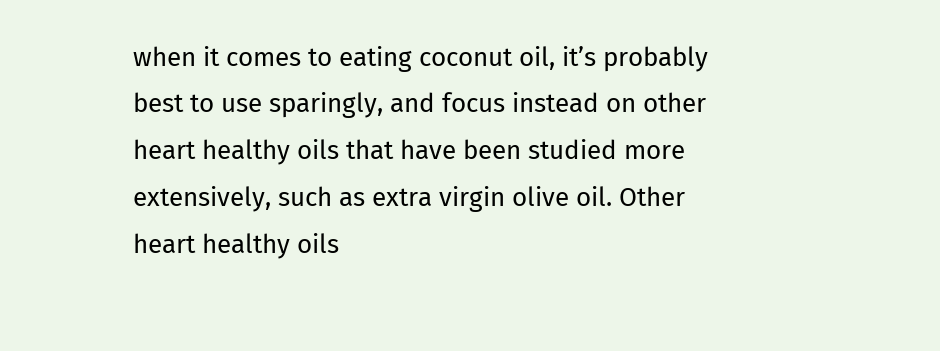when it comes to eating coconut oil, it’s probably best to use sparingly, and focus instead on other heart healthy oils that have been studied more extensively, such as extra virgin olive oil. Other heart healthy oils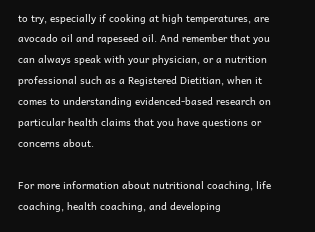to try, especially if cooking at high temperatures, are avocado oil and rapeseed oil. And remember that you can always speak with your physician, or a nutrition professional such as a Registered Dietitian, when it comes to understanding evidenced-based research on particular health claims that you have questions or concerns about.

For more information about nutritional coaching, life coaching, health coaching, and developing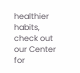healthier habits, check out our Center for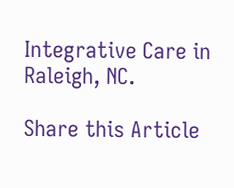Integrative Care in Raleigh, NC.

Share this Article